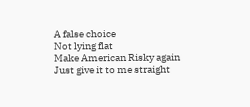A false choice
Not lying flat
Make American Risky again
Just give it to me straight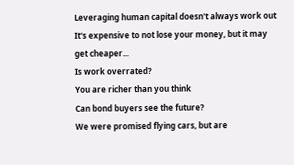Leveraging human capital doesn't always work out
It's expensive to not lose your money, but it may get cheaper...
Is work overrated?
You are richer than you think
Can bond buyers see the future?
We were promised flying cars, but are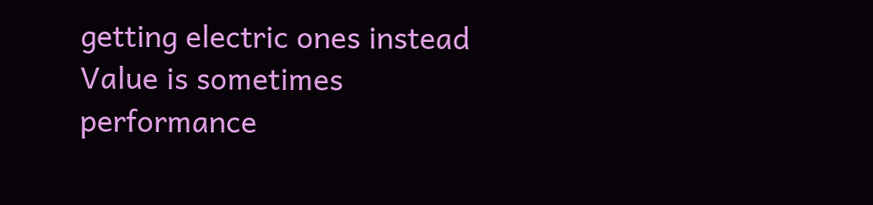getting electric ones instead
Value is sometimes performance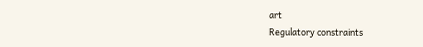art
Regulatory constraints